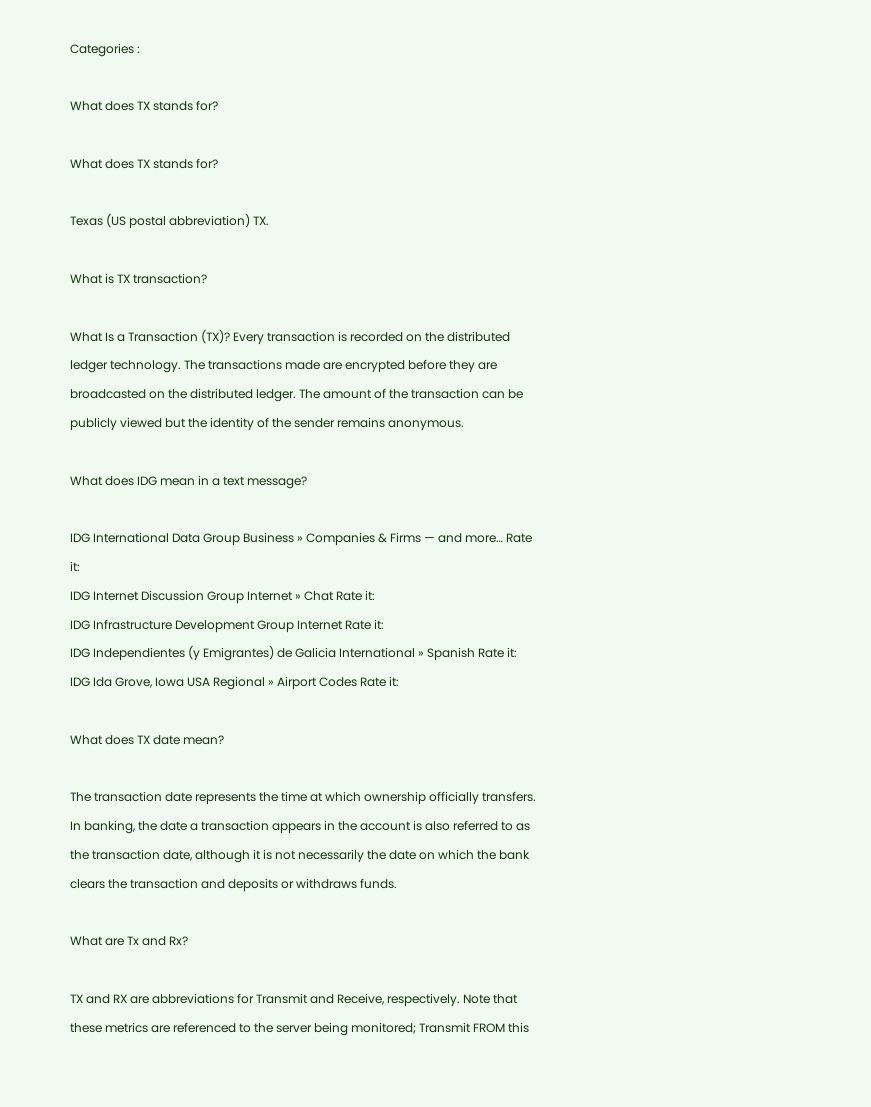Categories :

What does TX stands for?

What does TX stands for?

Texas (US postal abbreviation) TX.

What is TX transaction?

What Is a Transaction (TX)? Every transaction is recorded on the distributed ledger technology. The transactions made are encrypted before they are broadcasted on the distributed ledger. The amount of the transaction can be publicly viewed but the identity of the sender remains anonymous.

What does IDG mean in a text message?

IDG International Data Group Business » Companies & Firms — and more… Rate it:
IDG Internet Discussion Group Internet » Chat Rate it:
IDG Infrastructure Development Group Internet Rate it:
IDG Independientes (y Emigrantes) de Galicia International » Spanish Rate it:
IDG Ida Grove, Iowa USA Regional » Airport Codes Rate it:

What does TX date mean?

The transaction date represents the time at which ownership officially transfers. In banking, the date a transaction appears in the account is also referred to as the transaction date, although it is not necessarily the date on which the bank clears the transaction and deposits or withdraws funds.

What are Tx and Rx?

TX and RX are abbreviations for Transmit and Receive, respectively. Note that these metrics are referenced to the server being monitored; Transmit FROM this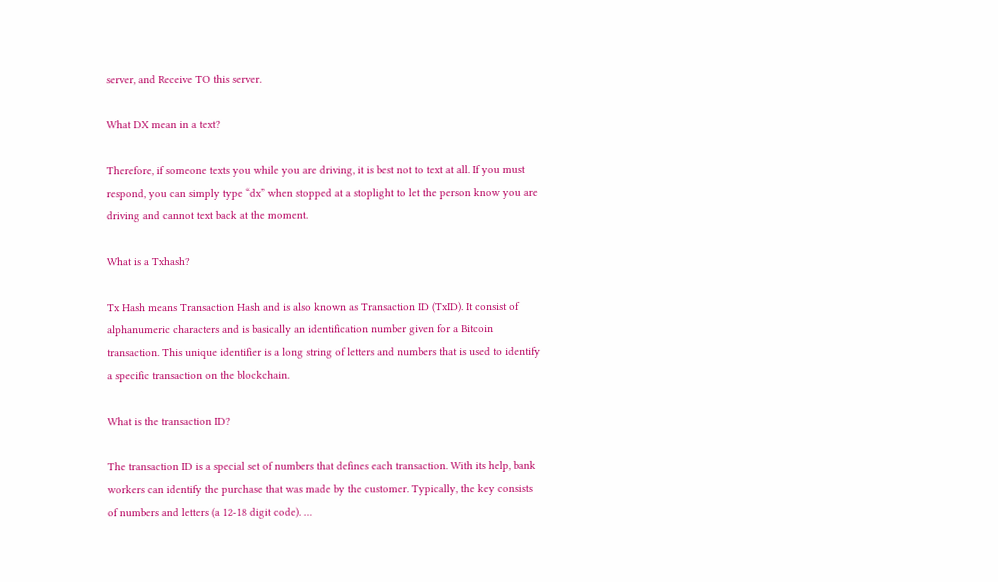server, and Receive TO this server.

What DX mean in a text?

Therefore, if someone texts you while you are driving, it is best not to text at all. If you must respond, you can simply type “dx” when stopped at a stoplight to let the person know you are driving and cannot text back at the moment.

What is a Txhash?

Tx Hash means Transaction Hash and is also known as Transaction ID (TxID). It consist of alphanumeric characters and is basically an identification number given for a Bitcoin transaction. This unique identifier is a long string of letters and numbers that is used to identify a specific transaction on the blockchain.

What is the transaction ID?

The transaction ID is a special set of numbers that defines each transaction. With its help, bank workers can identify the purchase that was made by the customer. Typically, the key consists of numbers and letters (a 12-18 digit code). …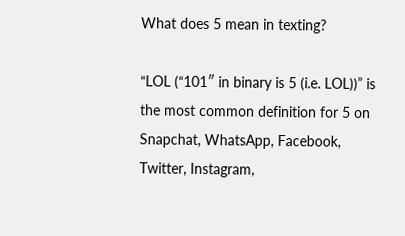What does 5 mean in texting?

“LOL (“101″ in binary is 5 (i.e. LOL))” is the most common definition for 5 on Snapchat, WhatsApp, Facebook, Twitter, Instagram,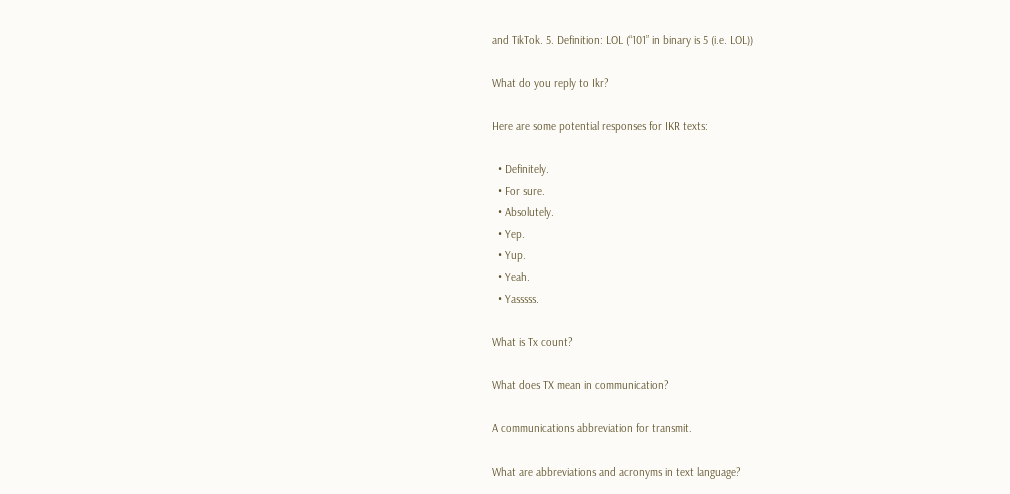and TikTok. 5. Definition: LOL (“101” in binary is 5 (i.e. LOL))

What do you reply to Ikr?

Here are some potential responses for IKR texts:

  • Definitely.
  • For sure.
  • Absolutely.
  • Yep.
  • Yup.
  • Yeah.
  • Yasssss.

What is Tx count?

What does TX mean in communication?

A communications abbreviation for transmit.

What are abbreviations and acronyms in text language?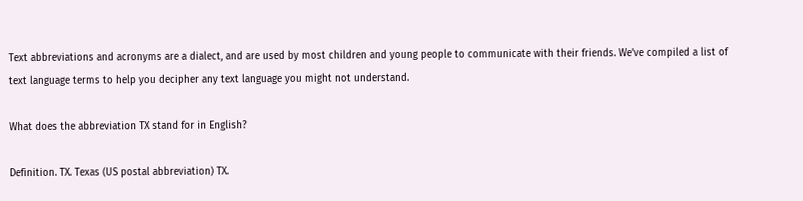Text abbreviations and acronyms are a dialect, and are used by most children and young people to communicate with their friends. We’ve compiled a list of text language terms to help you decipher any text language you might not understand.

What does the abbreviation TX stand for in English?

Definition. TX. Texas (US postal abbreviation) TX.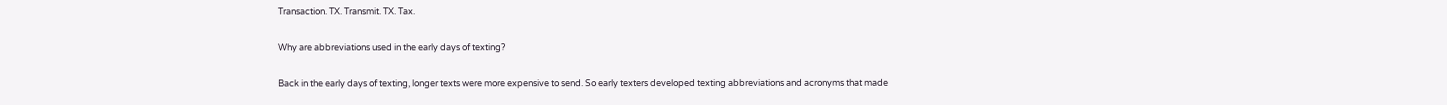Transaction. TX. Transmit. TX. Tax.

Why are abbreviations used in the early days of texting?

Back in the early days of texting, longer texts were more expensive to send. So early texters developed texting abbreviations and acronyms that made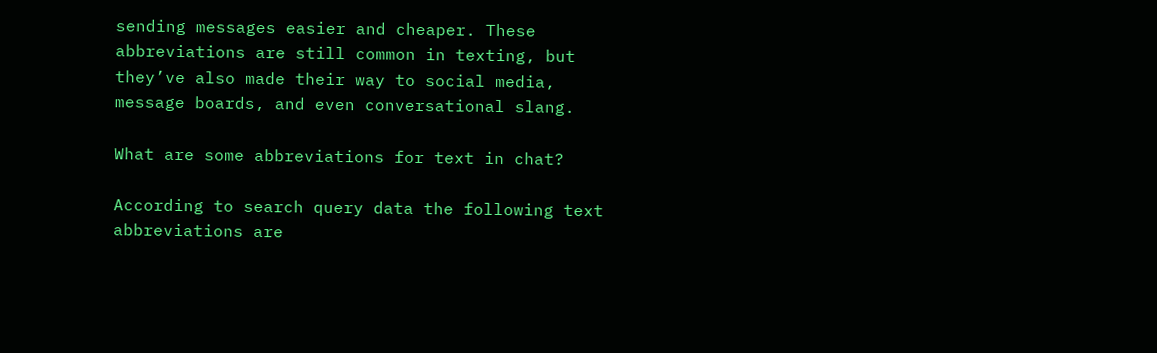sending messages easier and cheaper. These abbreviations are still common in texting, but they’ve also made their way to social media, message boards, and even conversational slang.

What are some abbreviations for text in chat?

According to search query data the following text abbreviations are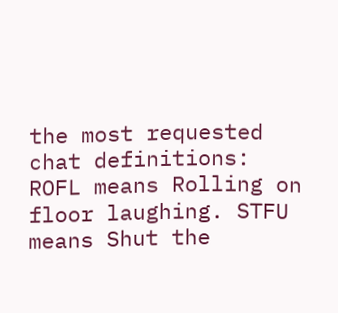the most requested chat definitions: ROFL means Rolling on floor laughing. STFU means Shut the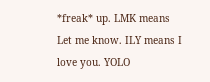*freak* up. LMK means Let me know. ILY means I love you. YOLO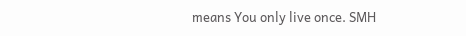means You only live once. SMH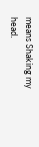means Shaking my head.